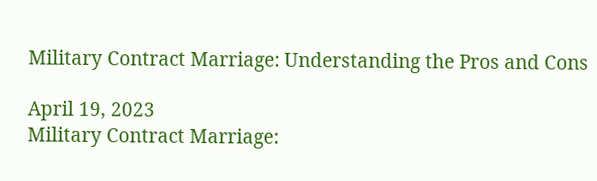Military Contract Marriage: Understanding the Pros and Cons

April 19, 2023
Military Contract Marriage: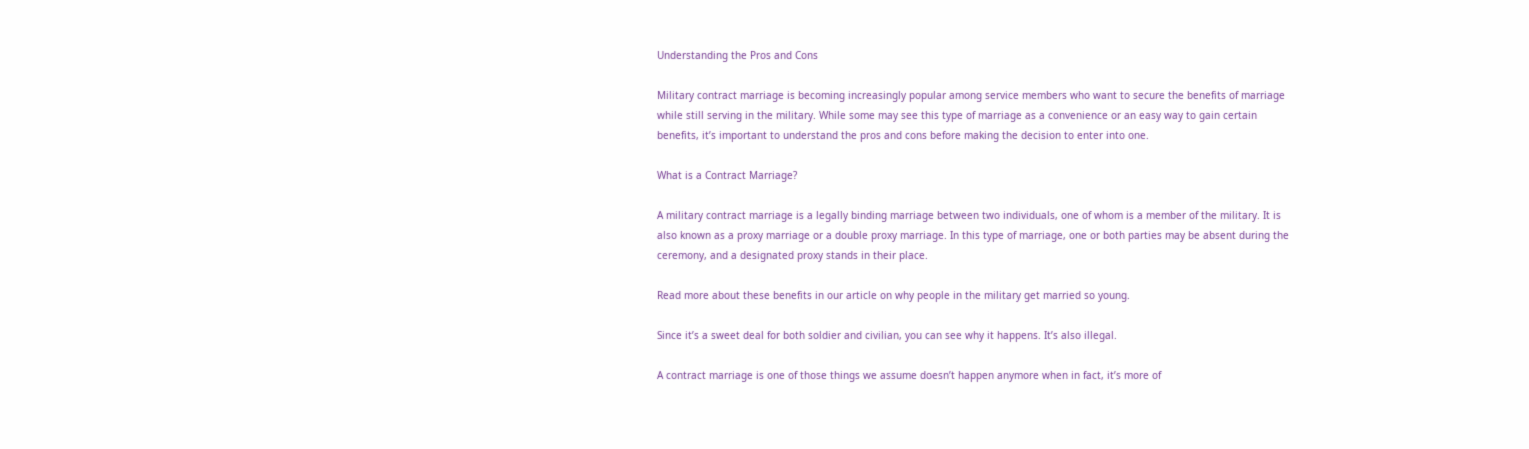Understanding the Pros and Cons

Military contract marriage is becoming increasingly popular among service members who want to secure the benefits of marriage while still serving in the military. While some may see this type of marriage as a convenience or an easy way to gain certain benefits, it’s important to understand the pros and cons before making the decision to enter into one.

What is a Contract Marriage?

A military contract marriage is a legally binding marriage between two individuals, one of whom is a member of the military. It is also known as a proxy marriage or a double proxy marriage. In this type of marriage, one or both parties may be absent during the ceremony, and a designated proxy stands in their place.

Read more about these benefits in our article on why people in the military get married so young.

Since it’s a sweet deal for both soldier and civilian, you can see why it happens. It’s also illegal.

A contract marriage is one of those things we assume doesn’t happen anymore when in fact, it’s more of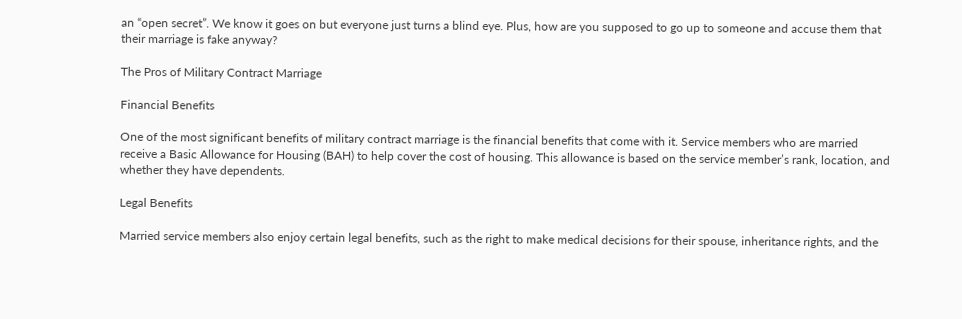an “open secret”. We know it goes on but everyone just turns a blind eye. Plus, how are you supposed to go up to someone and accuse them that their marriage is fake anyway?

The Pros of Military Contract Marriage

Financial Benefits

One of the most significant benefits of military contract marriage is the financial benefits that come with it. Service members who are married receive a Basic Allowance for Housing (BAH) to help cover the cost of housing. This allowance is based on the service member’s rank, location, and whether they have dependents.

Legal Benefits

Married service members also enjoy certain legal benefits, such as the right to make medical decisions for their spouse, inheritance rights, and the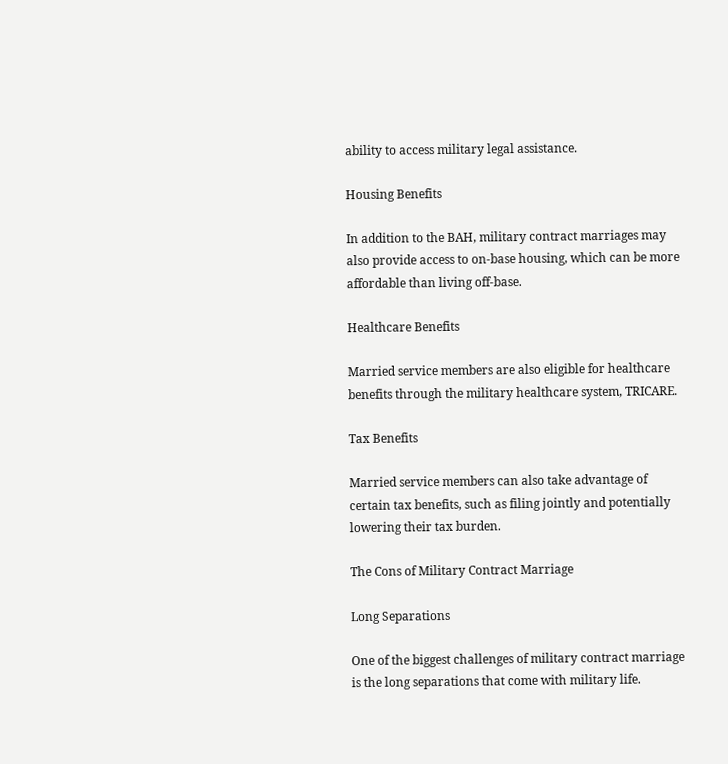ability to access military legal assistance.

Housing Benefits

In addition to the BAH, military contract marriages may also provide access to on-base housing, which can be more affordable than living off-base.

Healthcare Benefits

Married service members are also eligible for healthcare benefits through the military healthcare system, TRICARE.

Tax Benefits

Married service members can also take advantage of certain tax benefits, such as filing jointly and potentially lowering their tax burden.

The Cons of Military Contract Marriage

Long Separations

One of the biggest challenges of military contract marriage is the long separations that come with military life.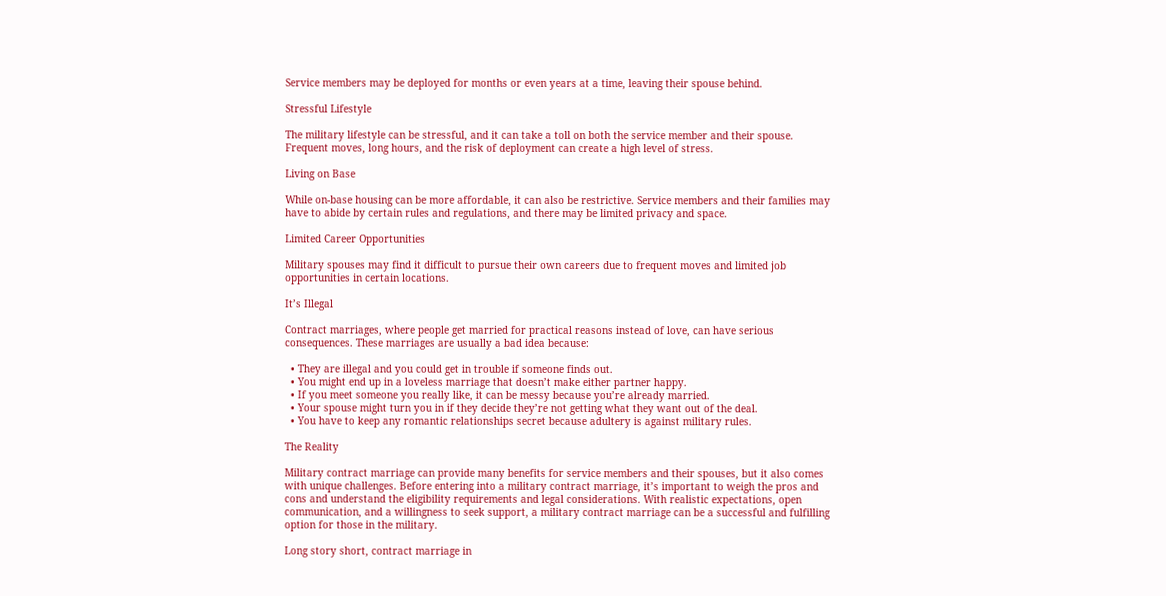Service members may be deployed for months or even years at a time, leaving their spouse behind.

Stressful Lifestyle

The military lifestyle can be stressful, and it can take a toll on both the service member and their spouse. Frequent moves, long hours, and the risk of deployment can create a high level of stress.

Living on Base

While on-base housing can be more affordable, it can also be restrictive. Service members and their families may have to abide by certain rules and regulations, and there may be limited privacy and space.

Limited Career Opportunities

Military spouses may find it difficult to pursue their own careers due to frequent moves and limited job opportunities in certain locations.

It’s Illegal

Contract marriages, where people get married for practical reasons instead of love, can have serious consequences. These marriages are usually a bad idea because:

  • They are illegal and you could get in trouble if someone finds out.
  • You might end up in a loveless marriage that doesn’t make either partner happy.
  • If you meet someone you really like, it can be messy because you’re already married.
  • Your spouse might turn you in if they decide they’re not getting what they want out of the deal.
  • You have to keep any romantic relationships secret because adultery is against military rules.

The Reality

Military contract marriage can provide many benefits for service members and their spouses, but it also comes with unique challenges. Before entering into a military contract marriage, it’s important to weigh the pros and cons and understand the eligibility requirements and legal considerations. With realistic expectations, open communication, and a willingness to seek support, a military contract marriage can be a successful and fulfilling option for those in the military.

Long story short, contract marriage in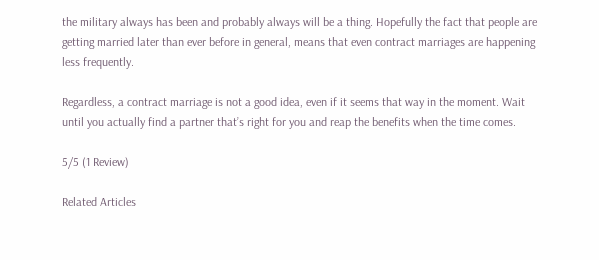the military always has been and probably always will be a thing. Hopefully the fact that people are getting married later than ever before in general, means that even contract marriages are happening less frequently.

Regardless, a contract marriage is not a good idea, even if it seems that way in the moment. Wait until you actually find a partner that’s right for you and reap the benefits when the time comes.

5/5 (1 Review)

Related Articles